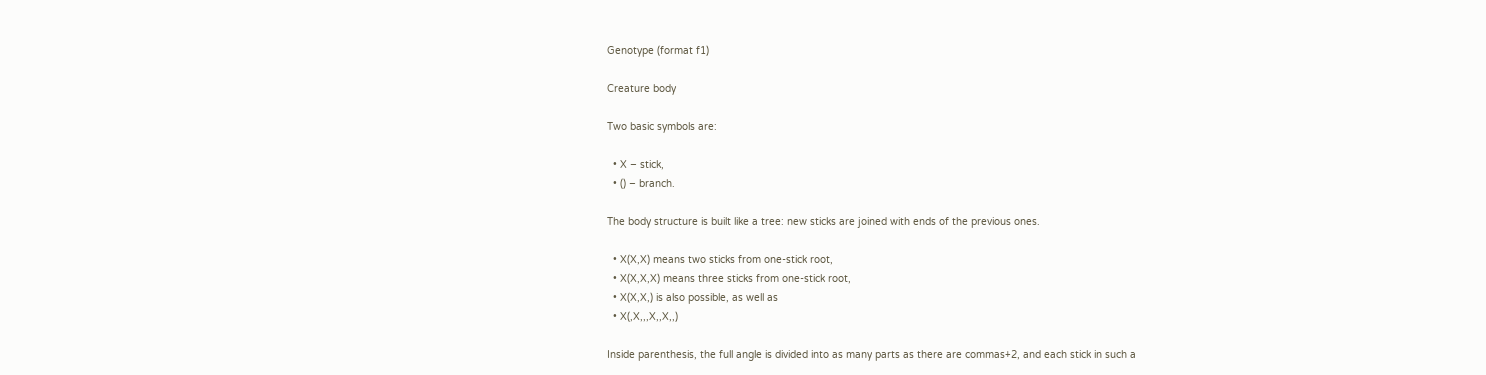Genotype (format f1)

Creature body

Two basic symbols are:

  • X – stick,
  • () – branch.

The body structure is built like a tree: new sticks are joined with ends of the previous ones.

  • X(X,X) means two sticks from one-stick root,
  • X(X,X,X) means three sticks from one-stick root,
  • X(X,X,) is also possible, as well as
  • X(,X,,,X,,X,,)

Inside parenthesis, the full angle is divided into as many parts as there are commas+2, and each stick in such a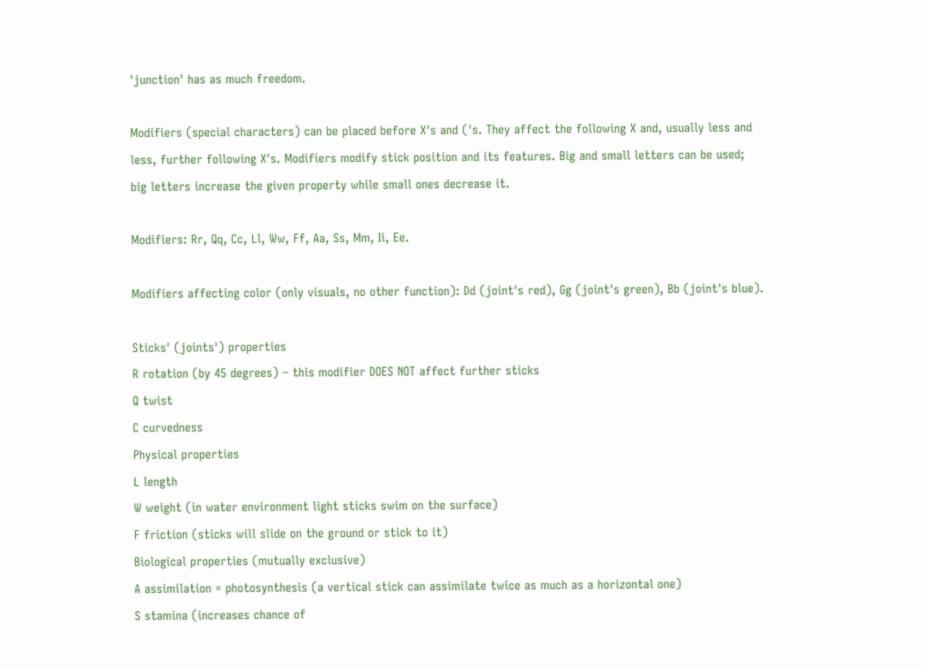'junction' has as much freedom.

Modifiers (special characters) can be placed before X's and ('s. They affect the following X and, usually less and less, further following X's. Modifiers modify stick position and its features. Big and small letters can be used; big letters increase the given property while small ones decrease it.

Modifiers: Rr, Qq, Cc, Ll, Ww, Ff, Aa, Ss, Mm, Ii, Ee.

Modifiers affecting color (only visuals, no other function): Dd (joint's red), Gg (joint's green), Bb (joint's blue).

Sticks' (joints') properties
R rotation (by 45 degrees) – this modifier DOES NOT affect further sticks
Q twist
C curvedness
Physical properties
L length
W weight (in water environment light sticks swim on the surface)
F friction (sticks will slide on the ground or stick to it)
Biological properties (mutually exclusive)
A assimilation = photosynthesis (a vertical stick can assimilate twice as much as a horizontal one)
S stamina (increases chance of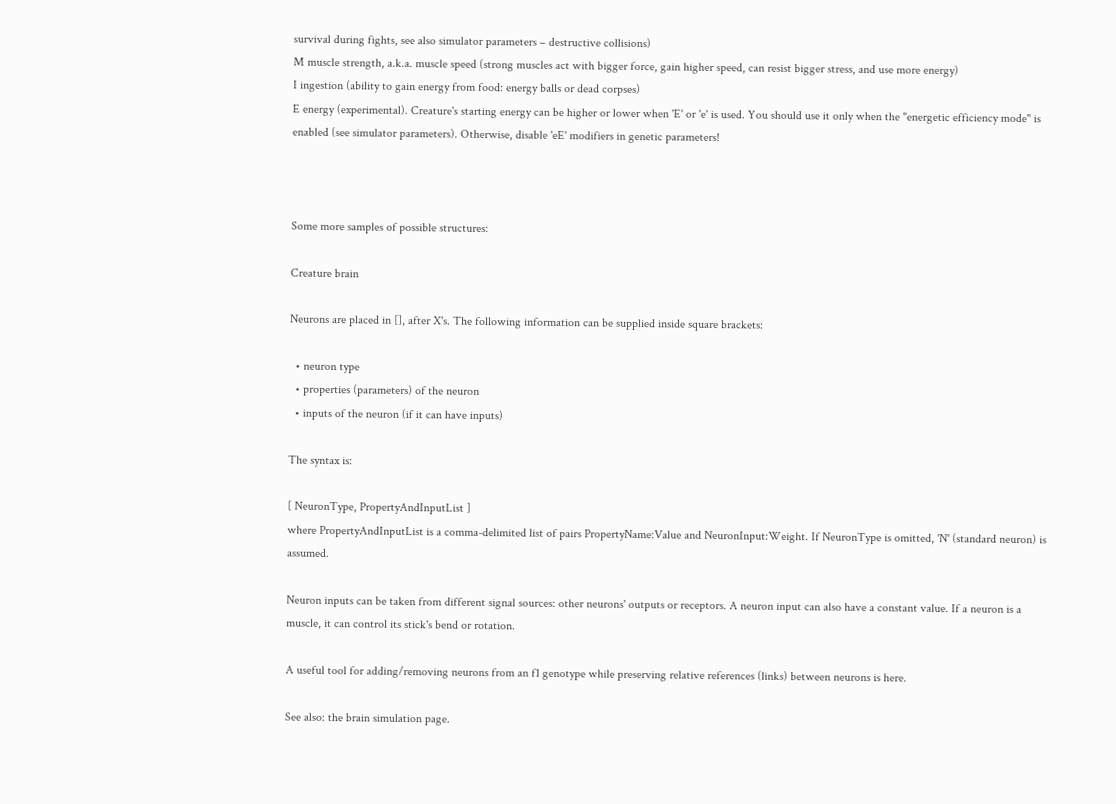survival during fights, see also simulator parameters – destructive collisions)
M muscle strength, a.k.a. muscle speed (strong muscles act with bigger force, gain higher speed, can resist bigger stress, and use more energy)
I ingestion (ability to gain energy from food: energy balls or dead corpses)
E energy (experimental). Creature's starting energy can be higher or lower when 'E' or 'e' is used. You should use it only when the "energetic efficiency mode" is enabled (see simulator parameters). Otherwise, disable 'eE' modifiers in genetic parameters!



Some more samples of possible structures:

Creature brain

Neurons are placed in [], after X's. The following information can be supplied inside square brackets:

  • neuron type
  • properties (parameters) of the neuron
  • inputs of the neuron (if it can have inputs)

The syntax is:

[ NeuronType, PropertyAndInputList ]
where PropertyAndInputList is a comma-delimited list of pairs PropertyName:Value and NeuronInput:Weight. If NeuronType is omitted, 'N' (standard neuron) is assumed.

Neuron inputs can be taken from different signal sources: other neurons' outputs or receptors. A neuron input can also have a constant value. If a neuron is a muscle, it can control its stick's bend or rotation.

A useful tool for adding/removing neurons from an f1 genotype while preserving relative references (links) between neurons is here.

See also: the brain simulation page.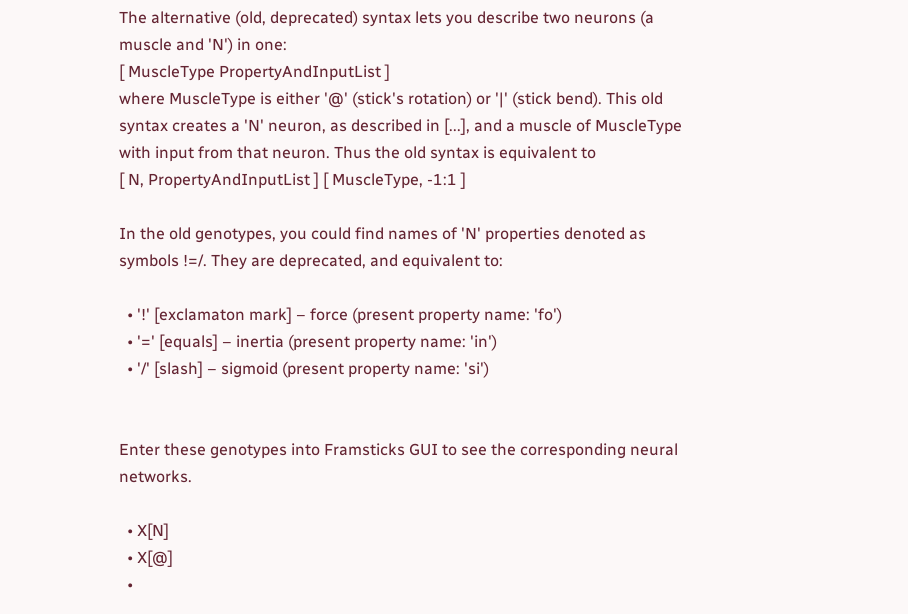The alternative (old, deprecated) syntax lets you describe two neurons (a muscle and 'N') in one:
[ MuscleType PropertyAndInputList ]
where MuscleType is either '@' (stick's rotation) or '|' (stick bend). This old syntax creates a 'N' neuron, as described in [...], and a muscle of MuscleType with input from that neuron. Thus the old syntax is equivalent to
[ N, PropertyAndInputList ] [ MuscleType, -1:1 ]

In the old genotypes, you could find names of 'N' properties denoted as symbols !=/. They are deprecated, and equivalent to:

  • '!' [exclamaton mark] – force (present property name: 'fo')
  • '=' [equals] – inertia (present property name: 'in')
  • '/' [slash] – sigmoid (present property name: 'si')


Enter these genotypes into Framsticks GUI to see the corresponding neural networks.

  • X[N]
  • X[@]
  •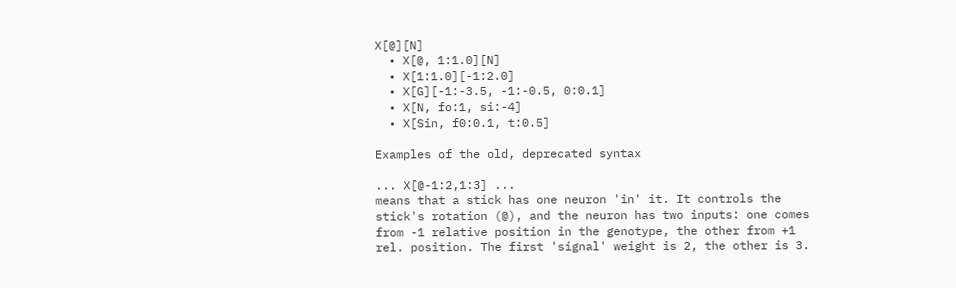X[@][N]
  • X[@, 1:1.0][N]
  • X[1:1.0][-1:2.0]
  • X[G][-1:-3.5, -1:-0.5, 0:0.1]
  • X[N, fo:1, si:-4]
  • X[Sin, f0:0.1, t:0.5]

Examples of the old, deprecated syntax

... X[@-1:2,1:3] ...
means that a stick has one neuron 'in' it. It controls the stick's rotation (@), and the neuron has two inputs: one comes from -1 relative position in the genotype, the other from +1 rel. position. The first 'signal' weight is 2, the other is 3.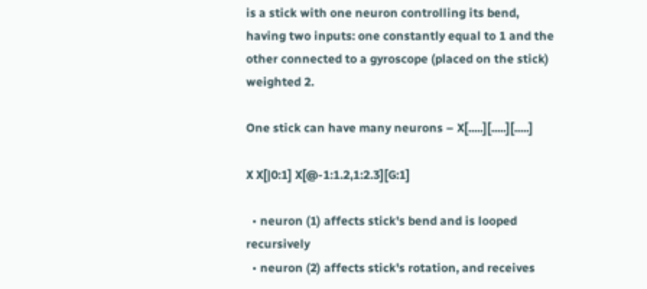is a stick with one neuron controlling its bend, having two inputs: one constantly equal to 1 and the other connected to a gyroscope (placed on the stick) weighted 2.

One stick can have many neurons – X[.....][.....][.....]

X X[|0:1] X[@-1:1.2,1:2.3][G:1]

  • neuron (1) affects stick's bend and is looped recursively
  • neuron (2) affects stick's rotation, and receives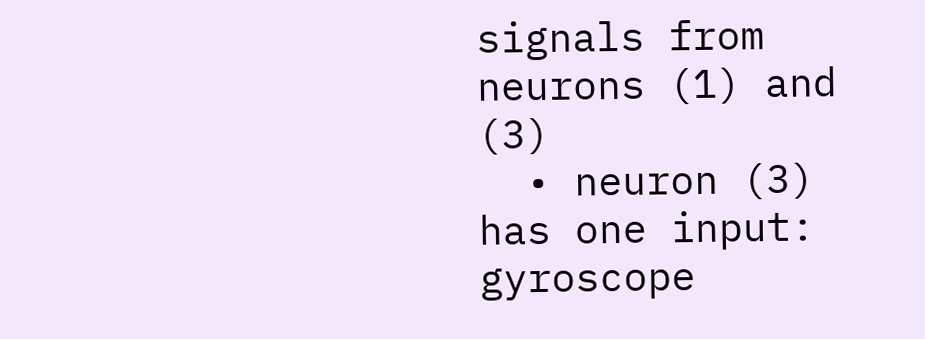signals from neurons (1) and (3)
  • neuron (3) has one input: gyroscope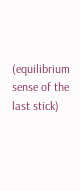(equilibrium sense of the last stick)